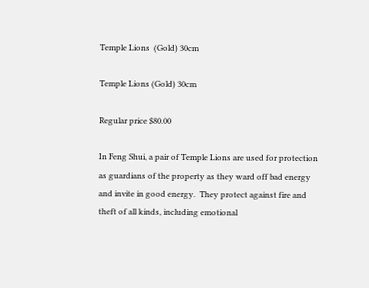Temple Lions  (Gold) 30cm

Temple Lions (Gold) 30cm

Regular price $80.00

In Feng Shui, a pair of Temple Lions are used for protection as guardians of the property as they ward off bad energy and invite in good energy.  They protect against fire and theft of all kinds, including emotional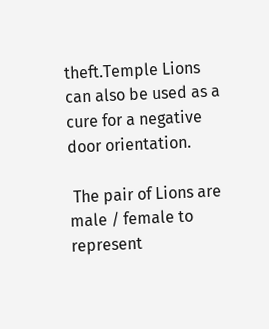theft.Temple Lions can also be used as a cure for a negative door orientation.

 The pair of Lions are male / female to represent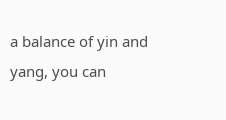a balance of yin and yang, you can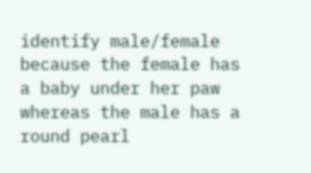identify male/female because the female has a baby under her paw whereas the male has a round pearl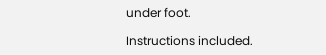under foot.

Instructions included.